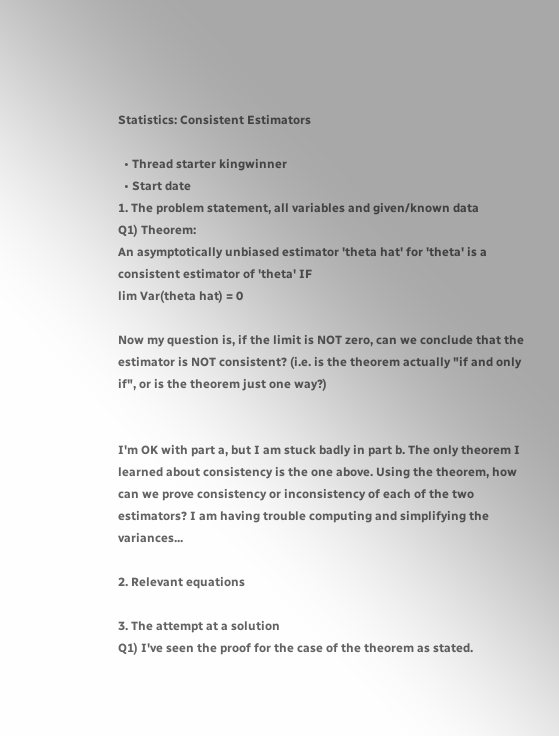Statistics: Consistent Estimators

  • Thread starter kingwinner
  • Start date
1. The problem statement, all variables and given/known data
Q1) Theorem:
An asymptotically unbiased estimator 'theta hat' for 'theta' is a consistent estimator of 'theta' IF
lim Var(theta hat) = 0

Now my question is, if the limit is NOT zero, can we conclude that the estimator is NOT consistent? (i.e. is the theorem actually "if and only if", or is the theorem just one way?)


I'm OK with part a, but I am stuck badly in part b. The only theorem I learned about consistency is the one above. Using the theorem, how can we prove consistency or inconsistency of each of the two estimators? I am having trouble computing and simplifying the variances...

2. Relevant equations

3. The attempt at a solution
Q1) I've seen the proof for the case of the theorem as stated.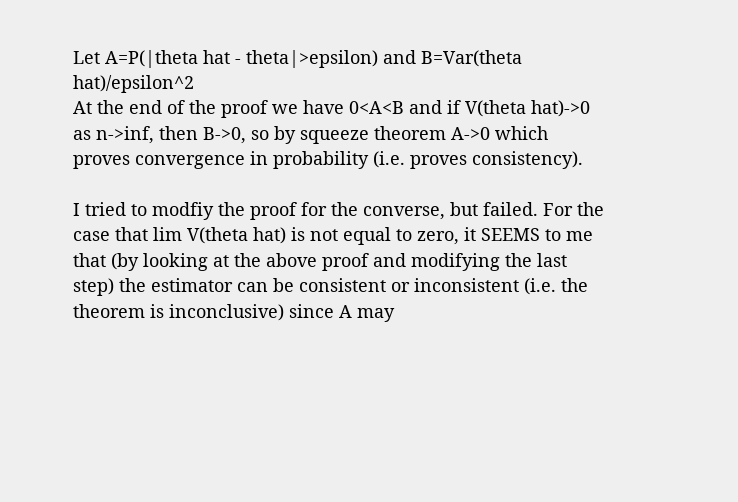Let A=P(|theta hat - theta|>epsilon) and B=Var(theta hat)/epsilon^2
At the end of the proof we have 0<A<B and if V(theta hat)->0 as n->inf, then B->0, so by squeeze theorem A->0 which proves convergence in probability (i.e. proves consistency).

I tried to modfiy the proof for the converse, but failed. For the case that lim V(theta hat) is not equal to zero, it SEEMS to me that (by looking at the above proof and modifying the last step) the estimator can be consistent or inconsistent (i.e. the theorem is inconclusive) since A may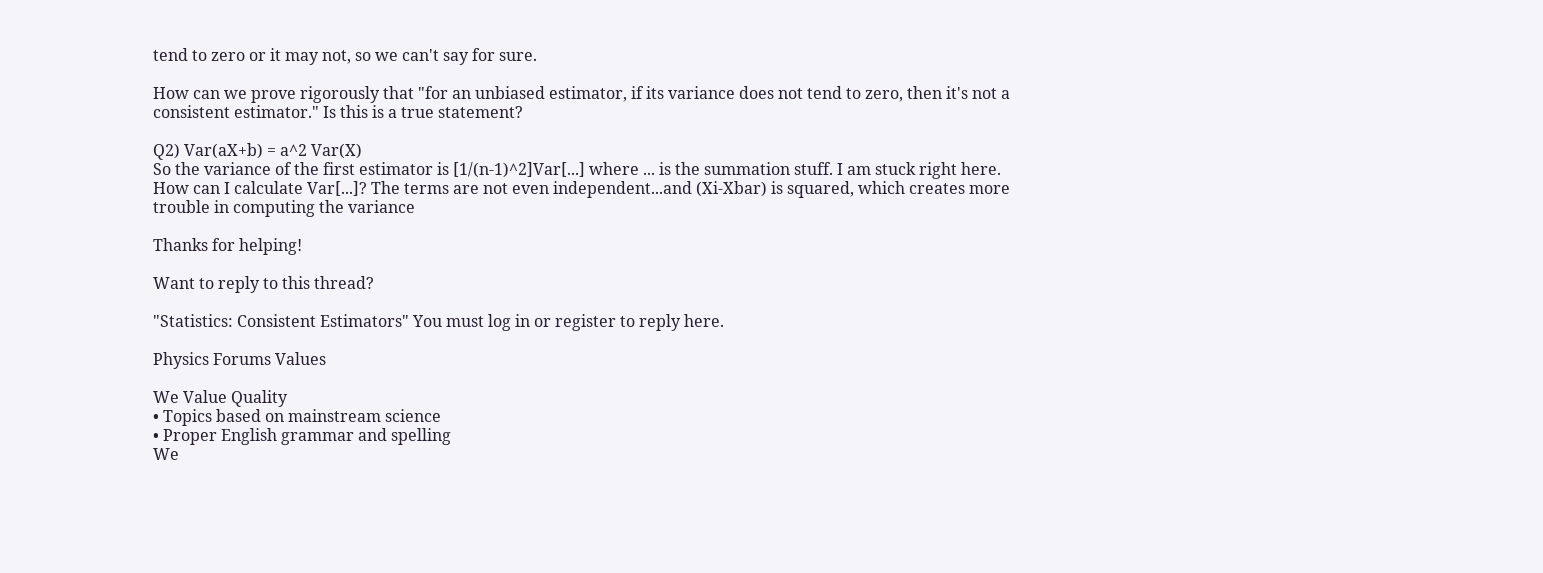tend to zero or it may not, so we can't say for sure.

How can we prove rigorously that "for an unbiased estimator, if its variance does not tend to zero, then it's not a consistent estimator." Is this is a true statement?

Q2) Var(aX+b) = a^2 Var(X)
So the variance of the first estimator is [1/(n-1)^2]Var[...] where ... is the summation stuff. I am stuck right here. How can I calculate Var[...]? The terms are not even independent...and (Xi-Xbar) is squared, which creates more trouble in computing the variance

Thanks for helping!

Want to reply to this thread?

"Statistics: Consistent Estimators" You must log in or register to reply here.

Physics Forums Values

We Value Quality
• Topics based on mainstream science
• Proper English grammar and spelling
We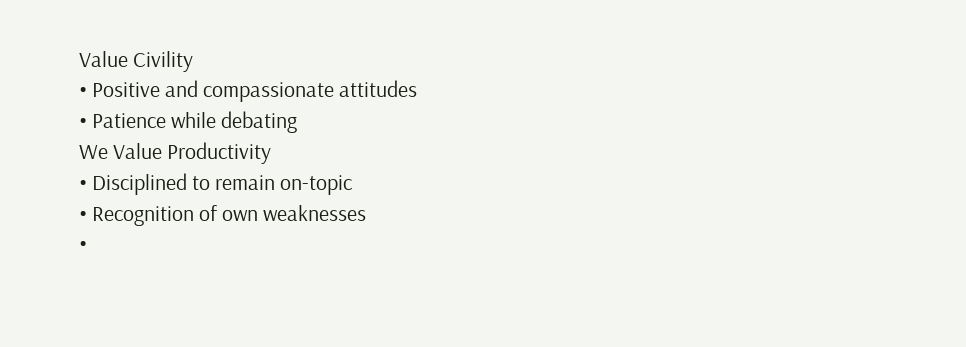Value Civility
• Positive and compassionate attitudes
• Patience while debating
We Value Productivity
• Disciplined to remain on-topic
• Recognition of own weaknesses
•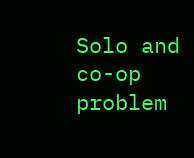Solo and co-op problem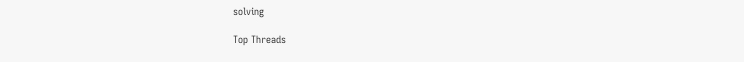solving

Top Threads